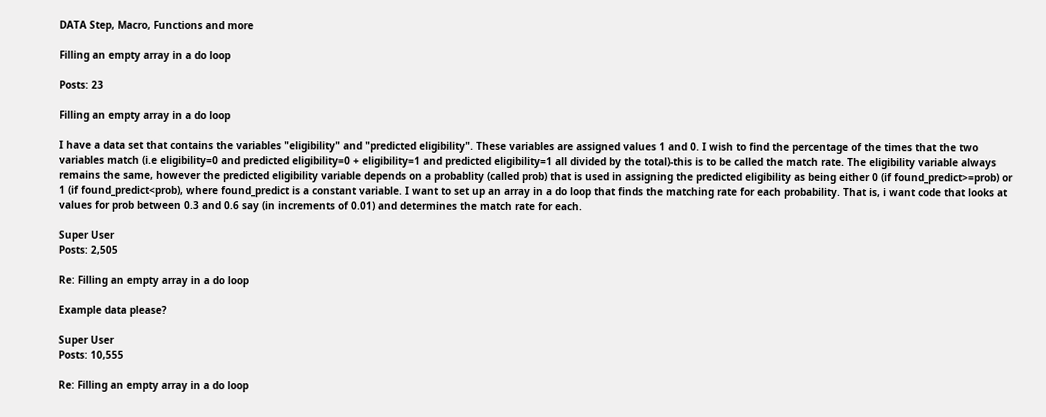DATA Step, Macro, Functions and more

Filling an empty array in a do loop

Posts: 23

Filling an empty array in a do loop

I have a data set that contains the variables "eligibility" and "predicted eligibility". These variables are assigned values 1 and 0. I wish to find the percentage of the times that the two variables match (i.e eligibility=0 and predicted eligibility=0 + eligibility=1 and predicted eligibility=1 all divided by the total)-this is to be called the match rate. The eligibility variable always remains the same, however the predicted eligibility variable depends on a probablity (called prob) that is used in assigning the predicted eligibility as being either 0 (if found_predict>=prob) or 1 (if found_predict<prob), where found_predict is a constant variable. I want to set up an array in a do loop that finds the matching rate for each probability. That is, i want code that looks at values for prob between 0.3 and 0.6 say (in increments of 0.01) and determines the match rate for each.

Super User
Posts: 2,505

Re: Filling an empty array in a do loop

Example data please?

Super User
Posts: 10,555

Re: Filling an empty array in a do loop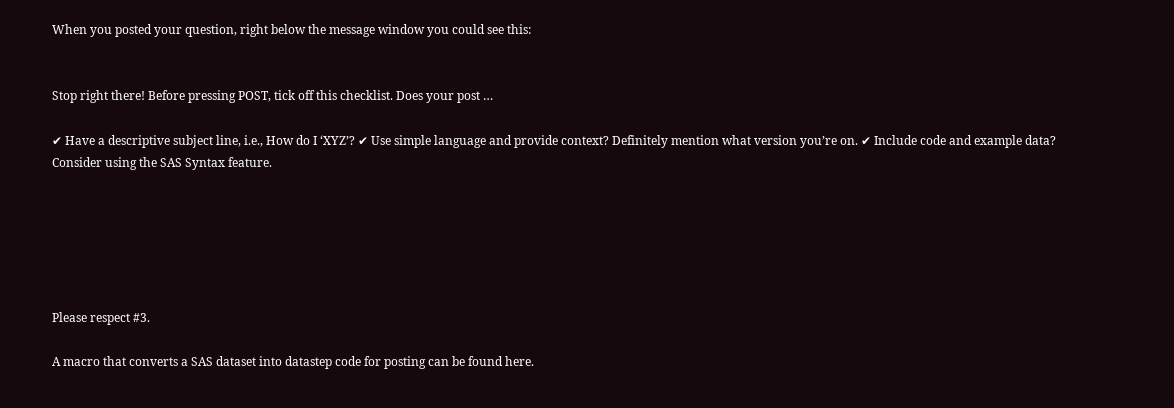When you posted your question, right below the message window you could see this:


Stop right there! Before pressing POST, tick off this checklist. Does your post …

✔ Have a descriptive subject line, i.e., How do I ‘XYZ’? ✔ Use simple language and provide context? Definitely mention what version you’re on. ✔ Include code and example data? Consider using the SAS Syntax feature.






Please respect #3.

A macro that converts a SAS dataset into datastep code for posting can be found here.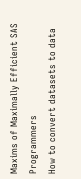Maxims of Maximally Efficient SAS Programmers
How to convert datasets to data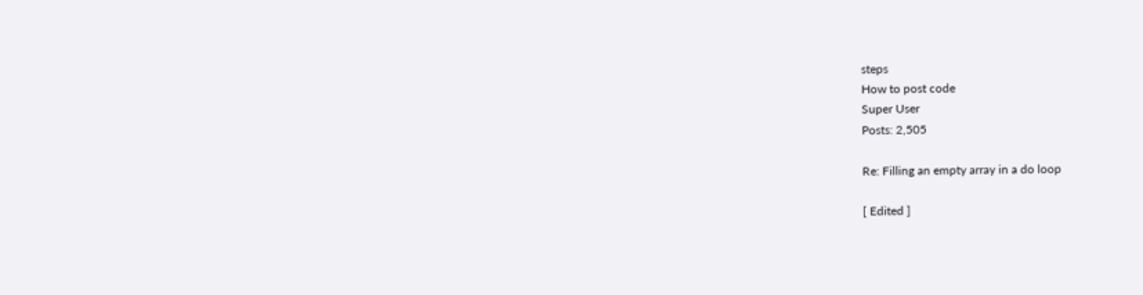steps
How to post code
Super User
Posts: 2,505

Re: Filling an empty array in a do loop

[ Edited ]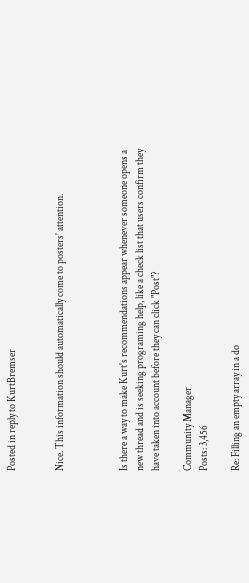Posted in reply to KurtBremser


Nice. This information should automatically come to posters' attention.



Is there a way to make Kurt's recommendations appear whenever someone opens a new thread and is seeking programing help, like a check list that users confirm they have taken into account before they can click "Post"?

Community Manager
Posts: 3,456

Re: Filling an empty array in a do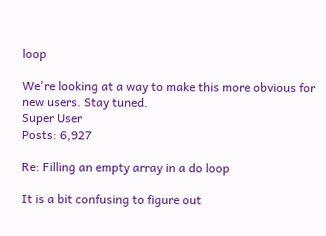loop

We're looking at a way to make this more obvious for new users. Stay tuned.
Super User
Posts: 6,927

Re: Filling an empty array in a do loop

It is a bit confusing to figure out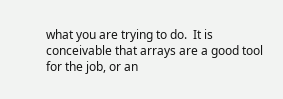what you are trying to do.  It is conceivable that arrays are a good tool for the job, or an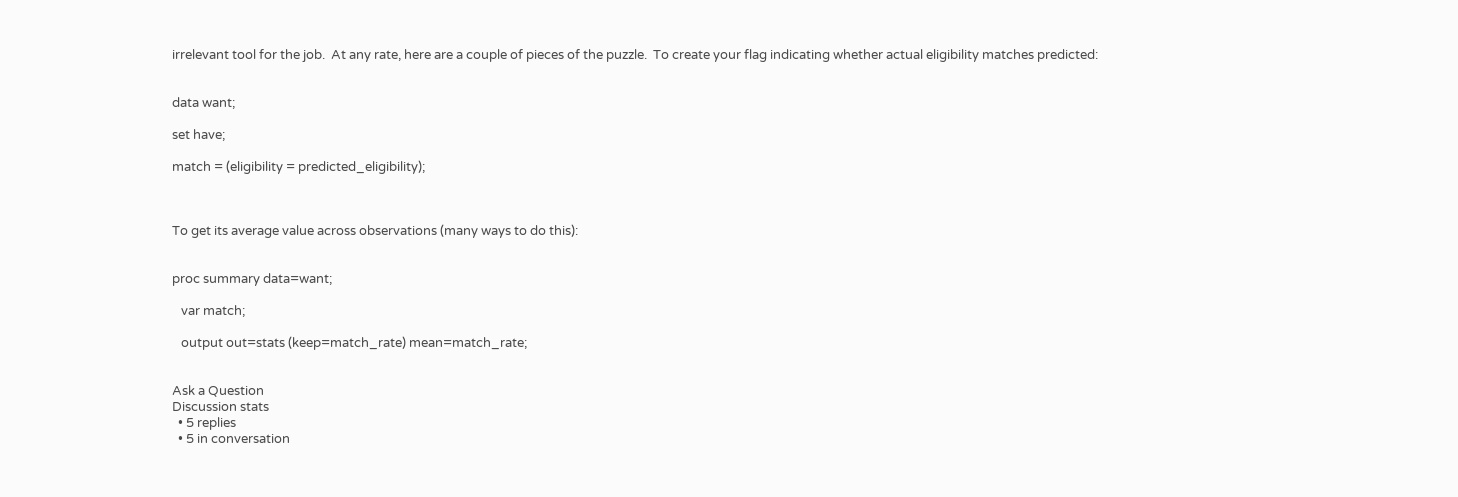irrelevant tool for the job.  At any rate, here are a couple of pieces of the puzzle.  To create your flag indicating whether actual eligibility matches predicted:


data want;

set have;

match = (eligibility = predicted_eligibility);



To get its average value across observations (many ways to do this):


proc summary data=want;

   var match;

   output out=stats (keep=match_rate) mean=match_rate;


Ask a Question
Discussion stats
  • 5 replies
  • 5 in conversation